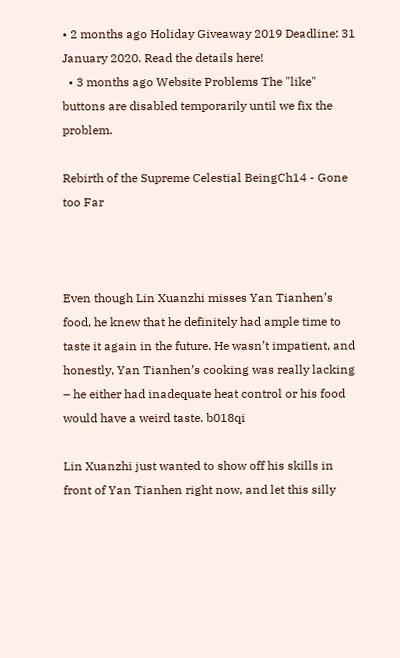• 2 months ago Holiday Giveaway 2019 Deadline: 31 January 2020. Read the details here!
  • 3 months ago Website Problems The "like" buttons are disabled temporarily until we fix the problem.

Rebirth of the Supreme Celestial BeingCh14 - Gone too Far



Even though Lin Xuanzhi misses Yan Tianhen’s food, he knew that he definitely had ample time to taste it again in the future. He wasn’t impatient, and honestly, Yan Tianhen’s cooking was really lacking – he either had inadequate heat control or his food would have a weird taste. b018qi

Lin Xuanzhi just wanted to show off his skills in front of Yan Tianhen right now, and let this silly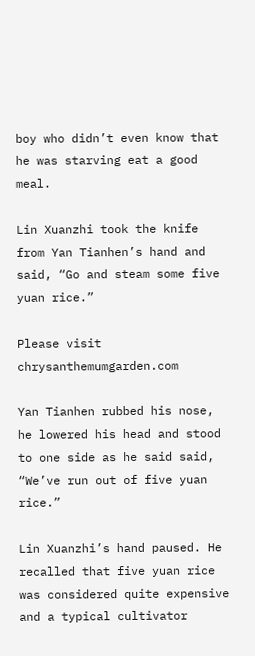boy who didn’t even know that he was starving eat a good meal.

Lin Xuanzhi took the knife from Yan Tianhen’s hand and said, “Go and steam some five yuan rice.”

Please visit chrysanthemumgarden.com

Yan Tianhen rubbed his nose, he lowered his head and stood to one side as he said said, “We’ve run out of five yuan rice.”

Lin Xuanzhi’s hand paused. He recalled that five yuan rice was considered quite expensive and a typical cultivator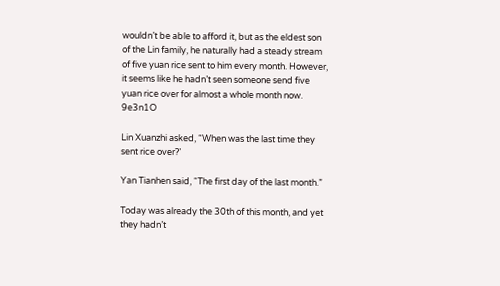wouldn’t be able to afford it, but as the eldest son of the Lin family, he naturally had a steady stream of five yuan rice sent to him every month. However, it seems like he hadn’t seen someone send five yuan rice over for almost a whole month now. 9e3n1O

Lin Xuanzhi asked, “When was the last time they sent rice over?’

Yan Tianhen said, “The first day of the last month.”

Today was already the 30th of this month, and yet they hadn’t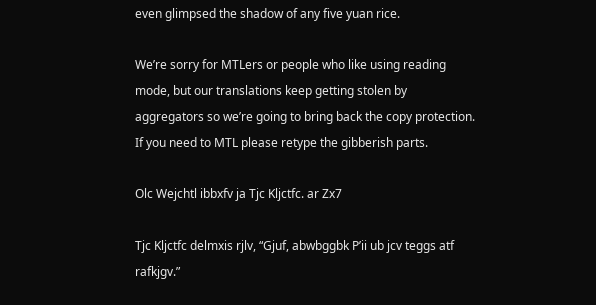even glimpsed the shadow of any five yuan rice.

We’re sorry for MTLers or people who like using reading mode, but our translations keep getting stolen by aggregators so we’re going to bring back the copy protection. If you need to MTL please retype the gibberish parts.

Olc Wejchtl ibbxfv ja Tjc Kljctfc. ar Zx7

Tjc Kljctfc delmxis rjlv, “Gjuf, abwbggbk P’ii ub jcv teggs atf rafkjgv.”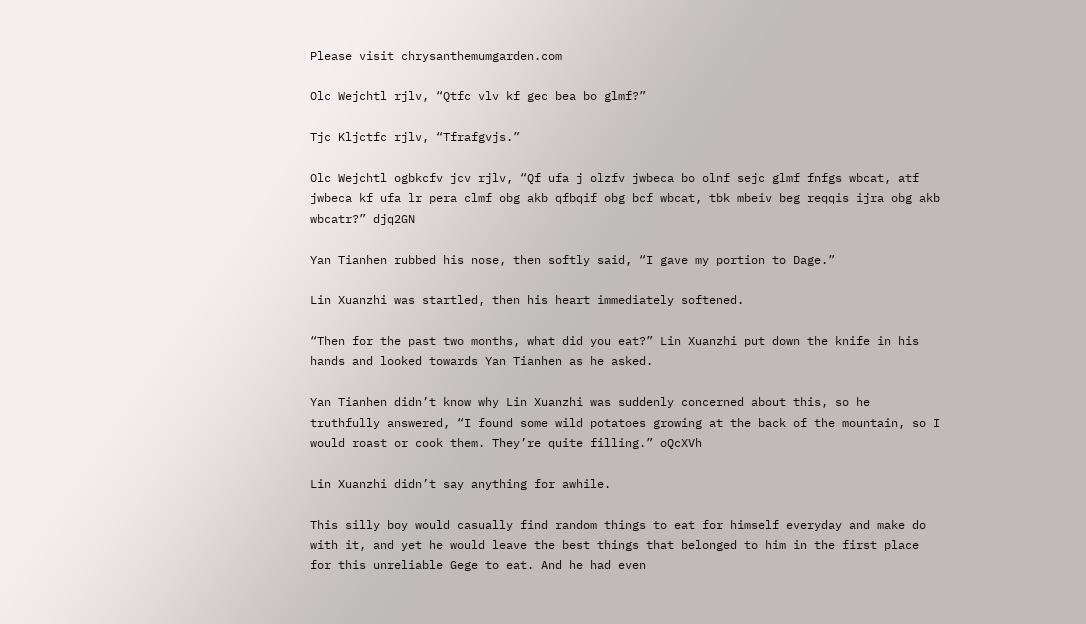Please visit chrysanthemumgarden.com

Olc Wejchtl rjlv, “Qtfc vlv kf gec bea bo glmf?”

Tjc Kljctfc rjlv, “Tfrafgvjs.”

Olc Wejchtl ogbkcfv jcv rjlv, “Qf ufa j olzfv jwbeca bo olnf sejc glmf fnfgs wbcat, atf jwbeca kf ufa lr pera clmf obg akb qfbqif obg bcf wbcat, tbk mbeiv beg reqqis ijra obg akb wbcatr?” djq2GN

Yan Tianhen rubbed his nose, then softly said, “I gave my portion to Dage.”

Lin Xuanzhi was startled, then his heart immediately softened.

“Then for the past two months, what did you eat?” Lin Xuanzhi put down the knife in his hands and looked towards Yan Tianhen as he asked.

Yan Tianhen didn’t know why Lin Xuanzhi was suddenly concerned about this, so he truthfully answered, “I found some wild potatoes growing at the back of the mountain, so I would roast or cook them. They’re quite filling.” oQcXVh

Lin Xuanzhi didn’t say anything for awhile.

This silly boy would casually find random things to eat for himself everyday and make do with it, and yet he would leave the best things that belonged to him in the first place for this unreliable Gege to eat. And he had even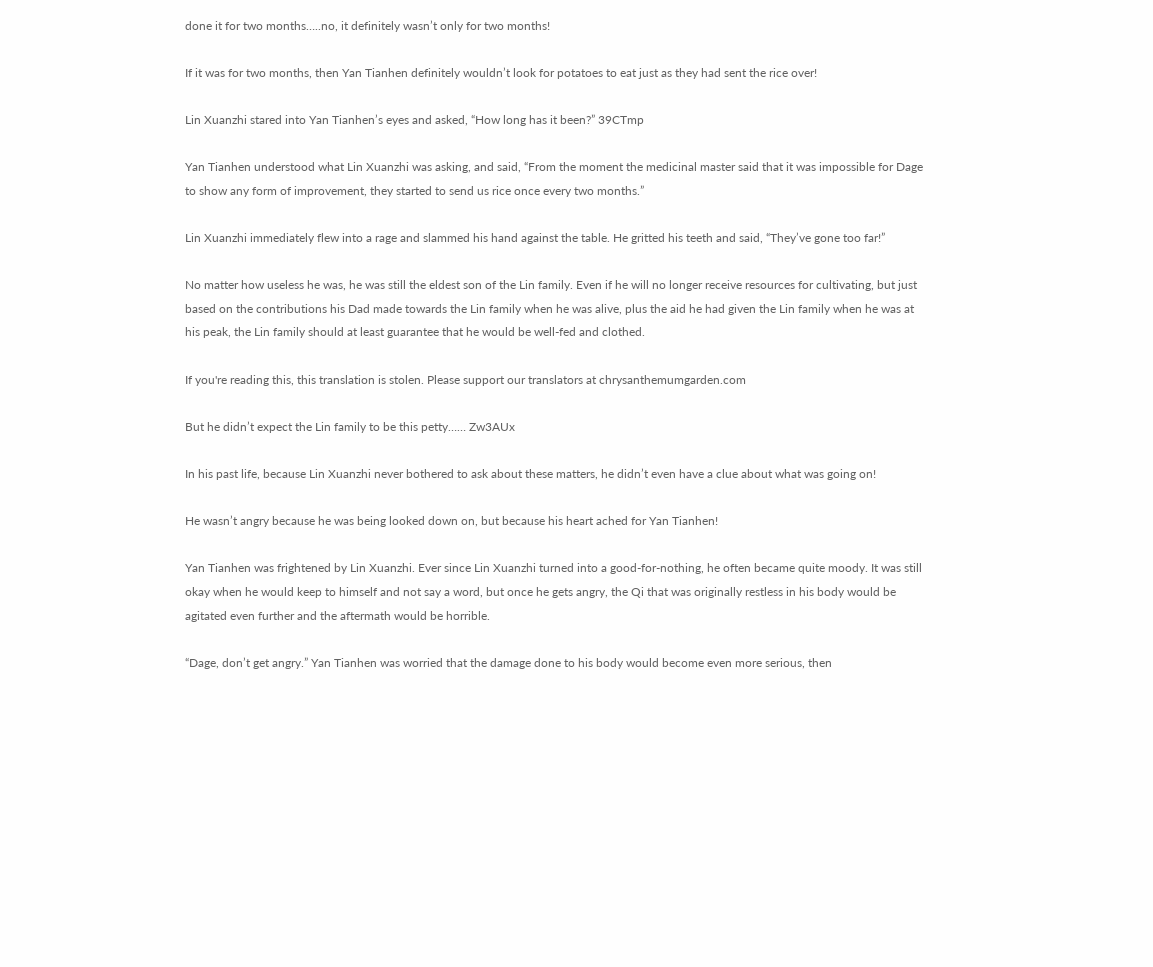done it for two months…..no, it definitely wasn’t only for two months!

If it was for two months, then Yan Tianhen definitely wouldn’t look for potatoes to eat just as they had sent the rice over!

Lin Xuanzhi stared into Yan Tianhen’s eyes and asked, “How long has it been?” 39CTmp

Yan Tianhen understood what Lin Xuanzhi was asking, and said, “From the moment the medicinal master said that it was impossible for Dage to show any form of improvement, they started to send us rice once every two months.”

Lin Xuanzhi immediately flew into a rage and slammed his hand against the table. He gritted his teeth and said, “They’ve gone too far!”

No matter how useless he was, he was still the eldest son of the Lin family. Even if he will no longer receive resources for cultivating, but just based on the contributions his Dad made towards the Lin family when he was alive, plus the aid he had given the Lin family when he was at his peak, the Lin family should at least guarantee that he would be well-fed and clothed.

If you're reading this, this translation is stolen. Please support our translators at chrysanthemumgarden.com

But he didn’t expect the Lin family to be this petty…… Zw3AUx

In his past life, because Lin Xuanzhi never bothered to ask about these matters, he didn’t even have a clue about what was going on!

He wasn’t angry because he was being looked down on, but because his heart ached for Yan Tianhen!

Yan Tianhen was frightened by Lin Xuanzhi. Ever since Lin Xuanzhi turned into a good-for-nothing, he often became quite moody. It was still okay when he would keep to himself and not say a word, but once he gets angry, the Qi that was originally restless in his body would be agitated even further and the aftermath would be horrible.

“Dage, don’t get angry.” Yan Tianhen was worried that the damage done to his body would become even more serious, then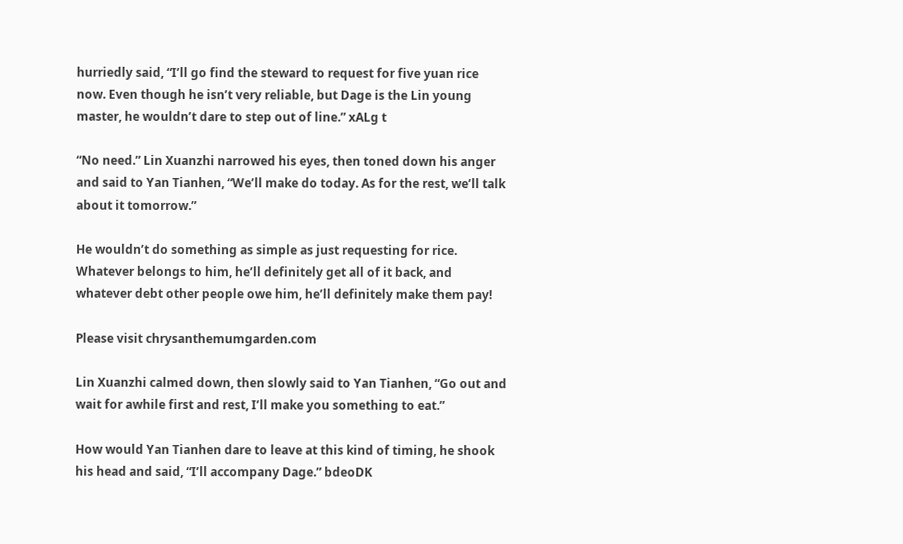hurriedly said, “I’ll go find the steward to request for five yuan rice now. Even though he isn’t very reliable, but Dage is the Lin young master, he wouldn’t dare to step out of line.” xALg t

“No need.” Lin Xuanzhi narrowed his eyes, then toned down his anger and said to Yan Tianhen, “We’ll make do today. As for the rest, we’ll talk about it tomorrow.”

He wouldn’t do something as simple as just requesting for rice. Whatever belongs to him, he’ll definitely get all of it back, and whatever debt other people owe him, he’ll definitely make them pay!

Please visit chrysanthemumgarden.com

Lin Xuanzhi calmed down, then slowly said to Yan Tianhen, “Go out and wait for awhile first and rest, I’ll make you something to eat.”

How would Yan Tianhen dare to leave at this kind of timing, he shook his head and said, “I’ll accompany Dage.” bdeoDK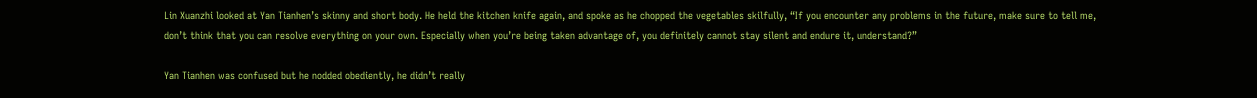Lin Xuanzhi looked at Yan Tianhen’s skinny and short body. He held the kitchen knife again, and spoke as he chopped the vegetables skilfully, “If you encounter any problems in the future, make sure to tell me, don’t think that you can resolve everything on your own. Especially when you’re being taken advantage of, you definitely cannot stay silent and endure it, understand?”

Yan Tianhen was confused but he nodded obediently, he didn’t really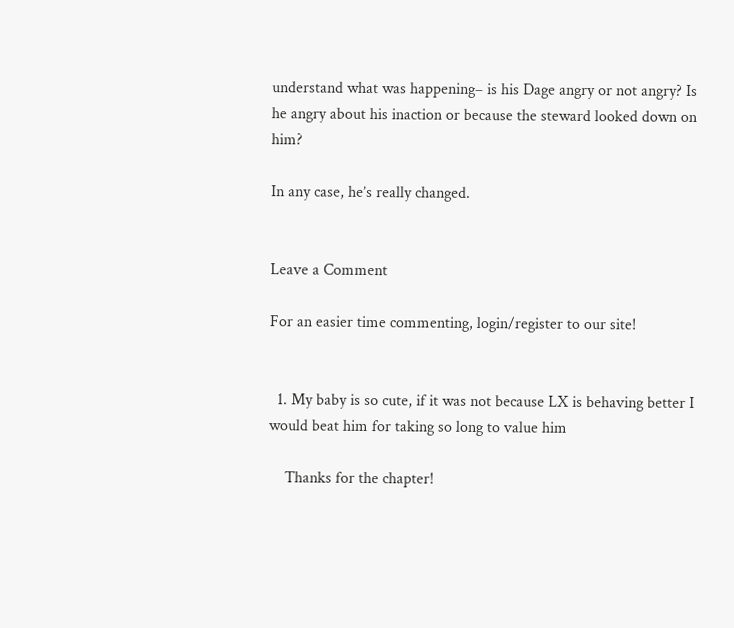understand what was happening– is his Dage angry or not angry? Is he angry about his inaction or because the steward looked down on him?

In any case, he’s really changed.


Leave a Comment

For an easier time commenting, login/register to our site!


  1. My baby is so cute, if it was not because LX is behaving better I would beat him for taking so long to value him

    Thanks for the chapter!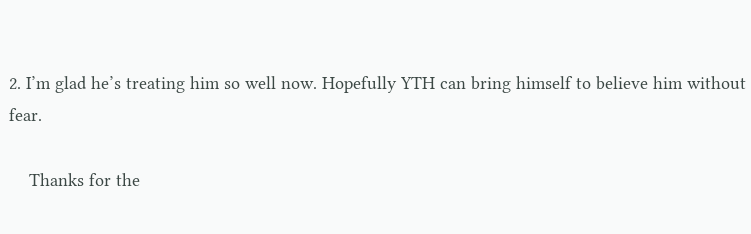2. I’m glad he’s treating him so well now. Hopefully YTH can bring himself to believe him without fear.

    Thanks for the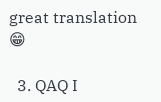great translation 😁

  3. QAQ I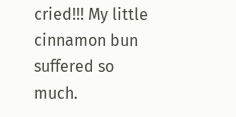cried!!! My little cinnamon bun suffered so much.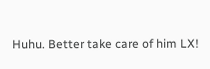Huhu. Better take care of him LX!